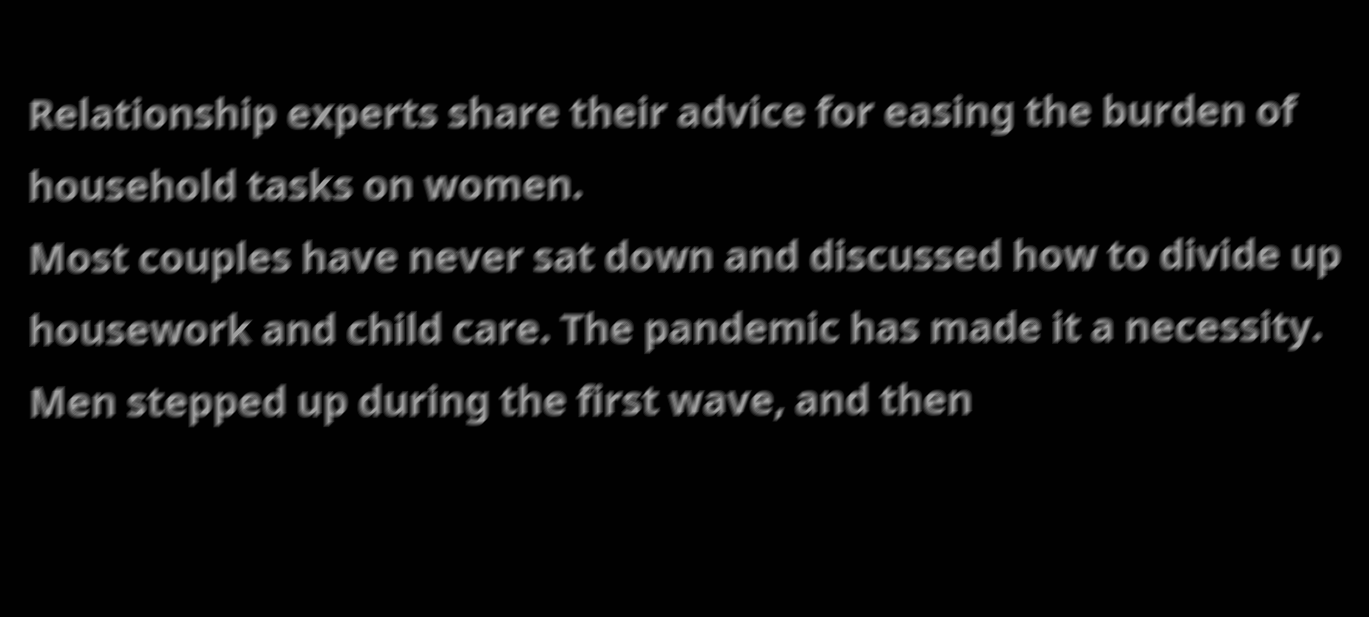Relationship experts share their advice for easing the burden of household tasks on women.
Most couples have never sat down and discussed how to divide up housework and child care. The pandemic has made it a necessity.
Men stepped up during the first wave, and then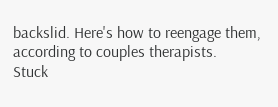backslid. Here's how to reengage them, according to couples therapists.
Stuck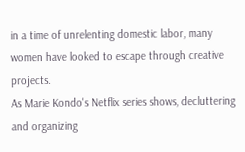in a time of unrelenting domestic labor, many women have looked to escape through creative projects.
As Marie Kondo's Netflix series shows, decluttering and organizing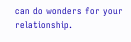can do wonders for your relationship.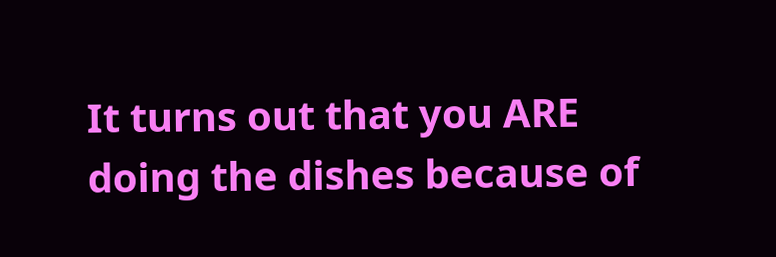It turns out that you ARE doing the dishes because of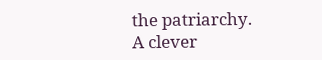the patriarchy.
A clever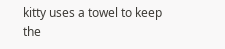kitty uses a towel to keep the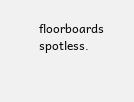floorboards spotless.